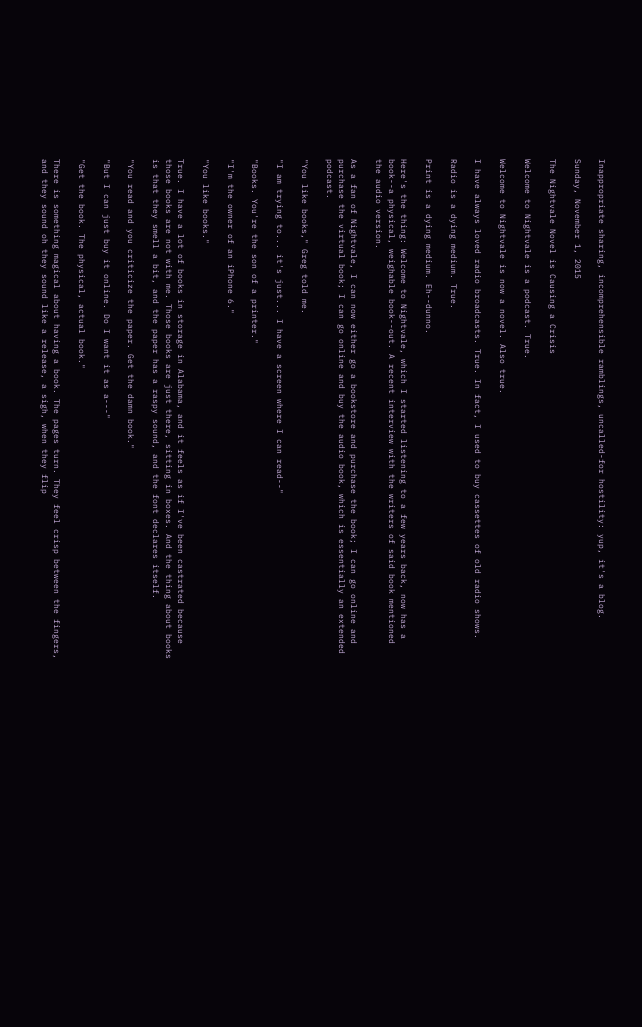Inappropriate sharing, incomprehensible ramblings, uncalled-for hostility: yup, it's a blog.

Sunday, November 1, 2015

The Nightvale Novel is Causing a Crisis

Welcome to Nightvale is a podcast. True.

Welcome to Nightvale is now a novel. Also true.

I have always loved radio broadcasts. True. In fact, I used to buy cassettes of old radio shows.

Radio is a dying medium. True.

Print is a dying medium. Eh--dunno.

Here's the thing: Welcome to Nightvale, which I started listening to a few years back, now has a book--a physical, weighable book--out. A recent interview with the writers of said book mentioned the audio version.

As a fan of Nightvale, I can now either go a bookstore and purchase the book; I can go online and purchase the virtual book; I can go online and buy the audio book, which is essentially an extended podcast.

"You like books," Greg told me.

"I am trying to... it's just... I have a screen where I can read--"

"Books. You're the son of a printer."

"I'm the owner of an iPhone 6."

"You like books."

True. I have a lot of books in storage in Alabama, and it feels as if I've been castrated because those books are not with me. Those books are just there, sitting in boxes. And the thing about books is that they smell a bit, and the paper has a raspy sound, and the font declares itself.

"You read and you criticize the paper. Get the damn book."

"But I can just buy it online. Do I want it as a---"

"Get the book. The physical, actual book."

There is something magical about having a book. The pages turn. They feel crisp between the fingers, and they sound oh they sound like a release, a sigh, when they flip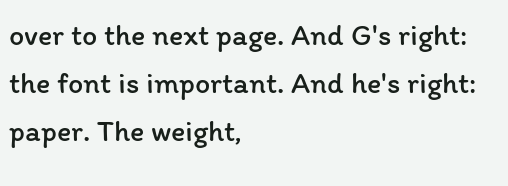over to the next page. And G's right: the font is important. And he's right: paper. The weight,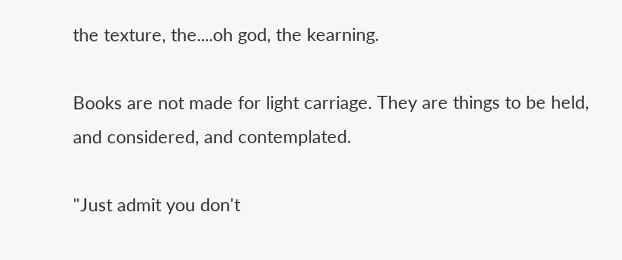the texture, the....oh god, the kearning.

Books are not made for light carriage. They are things to be held, and considered, and contemplated.

"Just admit you don't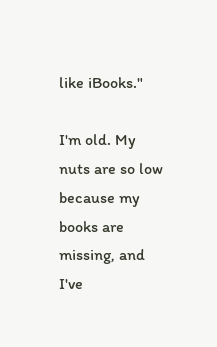like iBooks."

I'm old. My nuts are so low because my books are missing, and I've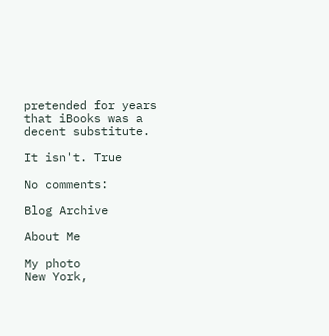pretended for years that iBooks was a decent substitute.

It isn't. True

No comments:

Blog Archive

About Me

My photo
New York,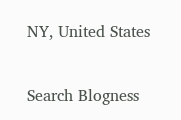NY, United States

Search Blogness